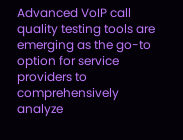Advanced VoIP call quality testing tools are emerging as the go-to option for service providers to comprehensively analyze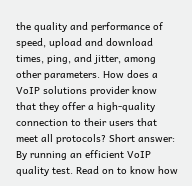the quality and performance of speed, upload and download times, ping, and jitter, among other parameters. How does a VoIP solutions provider know that they offer a high-quality connection to their users that meet all protocols? Short answer: By running an efficient VoIP quality test. Read on to know how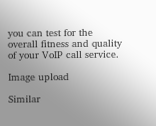you can test for the overall fitness and quality of your VoIP call service.

Image upload

Similar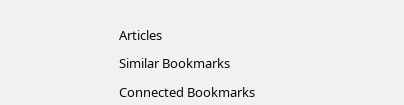Articles

Similar Bookmarks

Connected Bookmarks